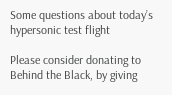Some questions about today’s hypersonic test flight

Please consider donating to Behind the Black, by giving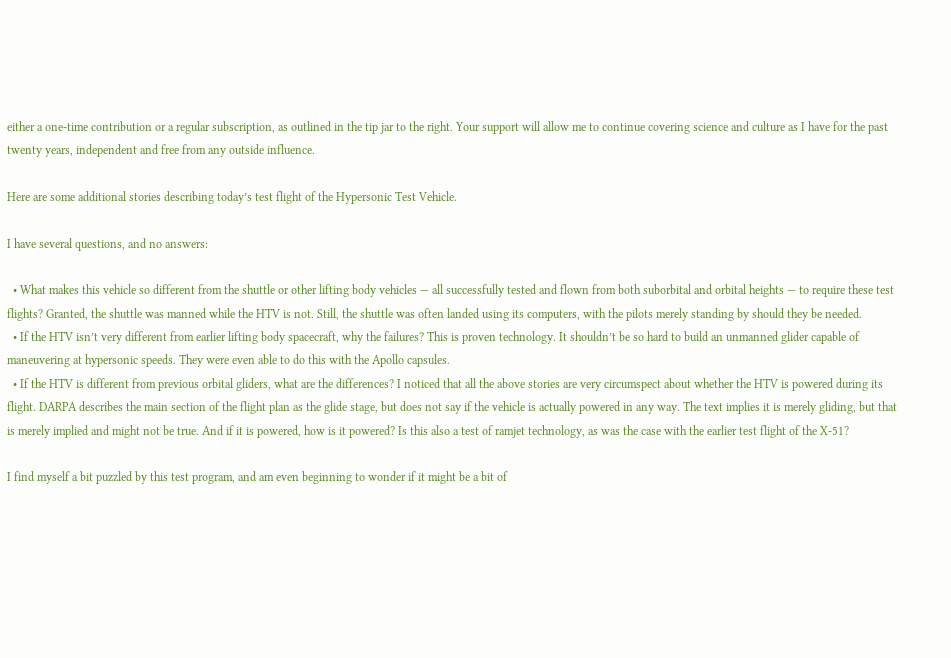either a one-time contribution or a regular subscription, as outlined in the tip jar to the right. Your support will allow me to continue covering science and culture as I have for the past twenty years, independent and free from any outside influence.

Here are some additional stories describing today’s test flight of the Hypersonic Test Vehicle.

I have several questions, and no answers:

  • What makes this vehicle so different from the shuttle or other lifting body vehicles — all successfully tested and flown from both suborbital and orbital heights — to require these test flights? Granted, the shuttle was manned while the HTV is not. Still, the shuttle was often landed using its computers, with the pilots merely standing by should they be needed.
  • If the HTV isn’t very different from earlier lifting body spacecraft, why the failures? This is proven technology. It shouldn’t be so hard to build an unmanned glider capable of maneuvering at hypersonic speeds. They were even able to do this with the Apollo capsules.
  • If the HTV is different from previous orbital gliders, what are the differences? I noticed that all the above stories are very circumspect about whether the HTV is powered during its flight. DARPA describes the main section of the flight plan as the glide stage, but does not say if the vehicle is actually powered in any way. The text implies it is merely gliding, but that is merely implied and might not be true. And if it is powered, how is it powered? Is this also a test of ramjet technology, as was the case with the earlier test flight of the X-51?

I find myself a bit puzzled by this test program, and am even beginning to wonder if it might be a bit of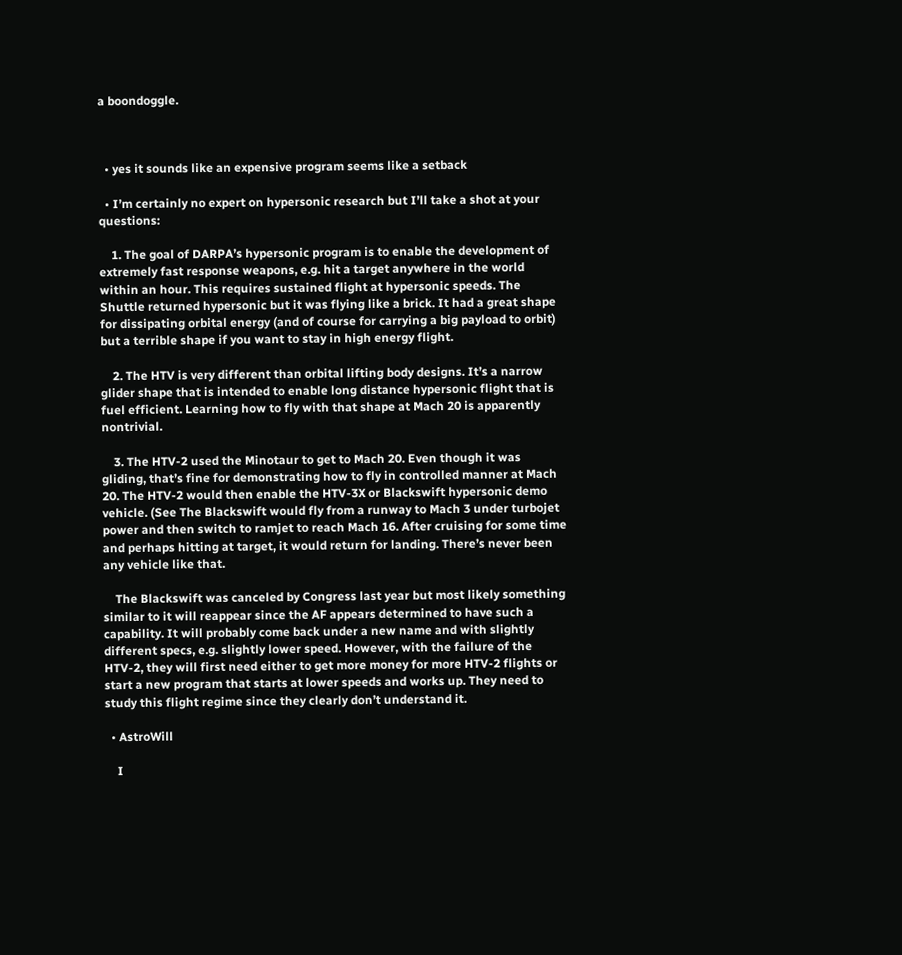a boondoggle.



  • yes it sounds like an expensive program seems like a setback

  • I’m certainly no expert on hypersonic research but I’ll take a shot at your questions:

    1. The goal of DARPA’s hypersonic program is to enable the development of extremely fast response weapons, e.g. hit a target anywhere in the world within an hour. This requires sustained flight at hypersonic speeds. The Shuttle returned hypersonic but it was flying like a brick. It had a great shape for dissipating orbital energy (and of course for carrying a big payload to orbit) but a terrible shape if you want to stay in high energy flight.

    2. The HTV is very different than orbital lifting body designs. It’s a narrow glider shape that is intended to enable long distance hypersonic flight that is fuel efficient. Learning how to fly with that shape at Mach 20 is apparently nontrivial.

    3. The HTV-2 used the Minotaur to get to Mach 20. Even though it was gliding, that’s fine for demonstrating how to fly in controlled manner at Mach 20. The HTV-2 would then enable the HTV-3X or Blackswift hypersonic demo vehicle. (See The Blackswift would fly from a runway to Mach 3 under turbojet power and then switch to ramjet to reach Mach 16. After cruising for some time and perhaps hitting at target, it would return for landing. There’s never been any vehicle like that.

    The Blackswift was canceled by Congress last year but most likely something similar to it will reappear since the AF appears determined to have such a capability. It will probably come back under a new name and with slightly different specs, e.g. slightly lower speed. However, with the failure of the HTV-2, they will first need either to get more money for more HTV-2 flights or start a new program that starts at lower speeds and works up. They need to study this flight regime since they clearly don’t understand it.

  • AstroWill

    I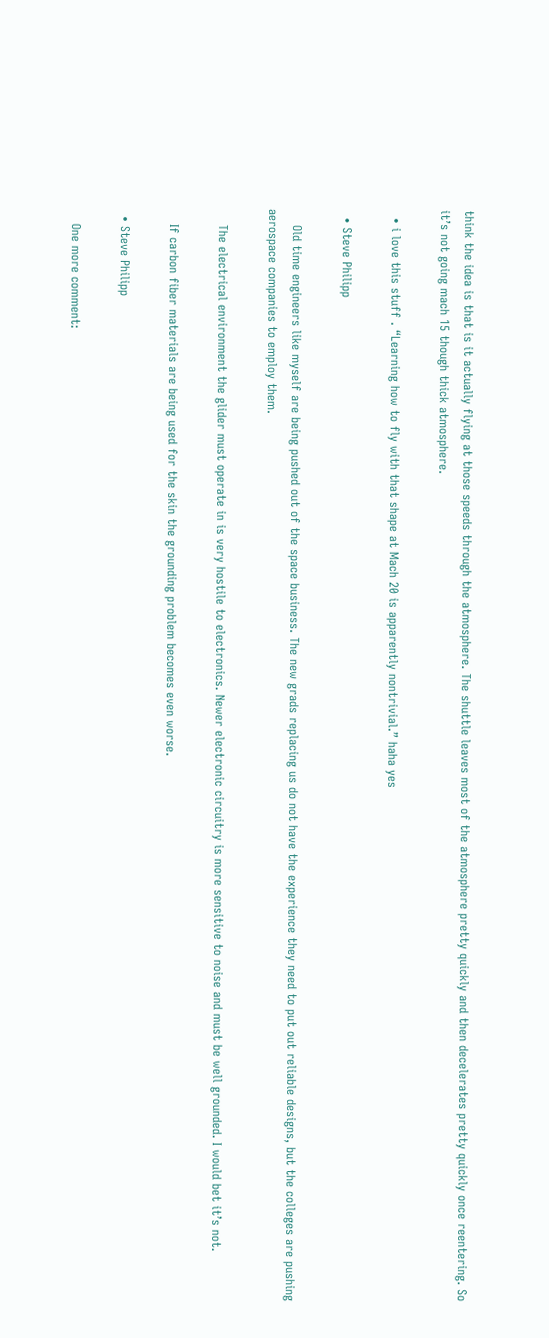think the idea is that is it actually flying at those speeds through the atmosphere. The shuttle leaves most of the atmosphere pretty quickly and then decelerates pretty quickly once reentering. So it’s not going mach 15 though thick atmosphere.

  • i love this stuff . “Learning how to fly with that shape at Mach 20 is apparently nontrivial.” haha yes

  • Steve Philipp

    Old time engineers like myself are being pushed out of the space business. The new grads replacing us do not have the experience they need to put out reliable designs, but the colleges are pushing aerospace companies to employ them.

    The electrical environment the glider must operate in is very hostile to electronics. Newer electronic circuitry is more sensitive to noise and must be well grounded. I would bet it’s not.

    If carbon fiber materials are being used for the skin the grounding problem becomes even worse.

  • Steve Philipp

    One more comment: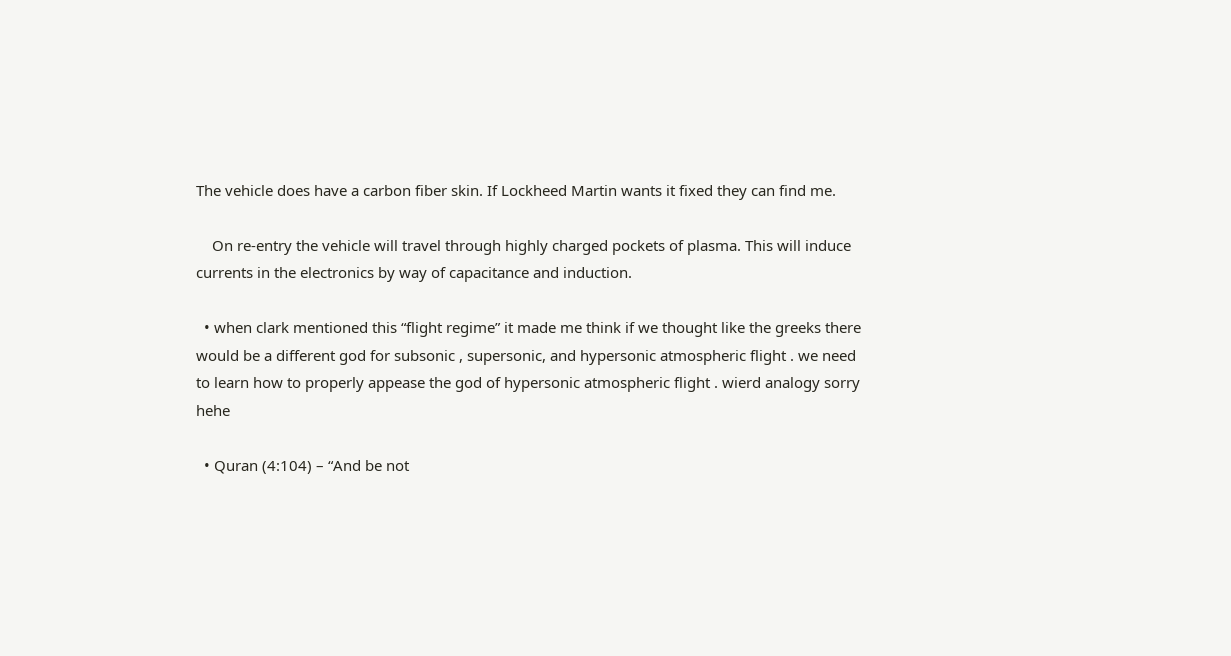The vehicle does have a carbon fiber skin. If Lockheed Martin wants it fixed they can find me.

    On re-entry the vehicle will travel through highly charged pockets of plasma. This will induce currents in the electronics by way of capacitance and induction.

  • when clark mentioned this “flight regime” it made me think if we thought like the greeks there would be a different god for subsonic , supersonic, and hypersonic atmospheric flight . we need to learn how to properly appease the god of hypersonic atmospheric flight . wierd analogy sorry hehe

  • Quran (4:104) – “And be not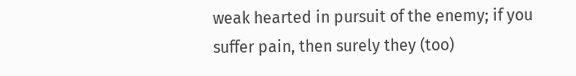weak hearted in pursuit of the enemy; if you suffer pain, then surely they (too)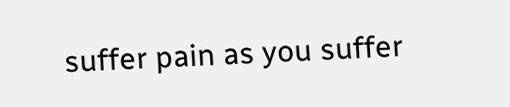suffer pain as you suffer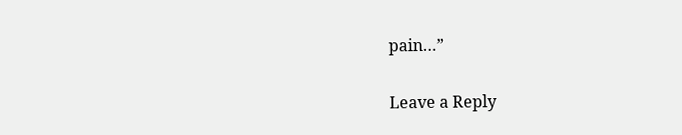pain…”

Leave a Reply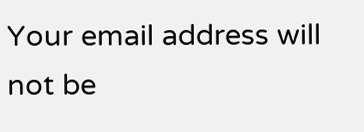Your email address will not be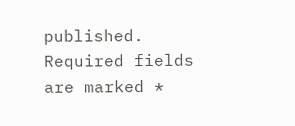published. Required fields are marked *